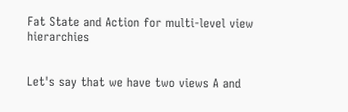Fat State and Action for multi-level view hierarchies


Let's say that we have two views A and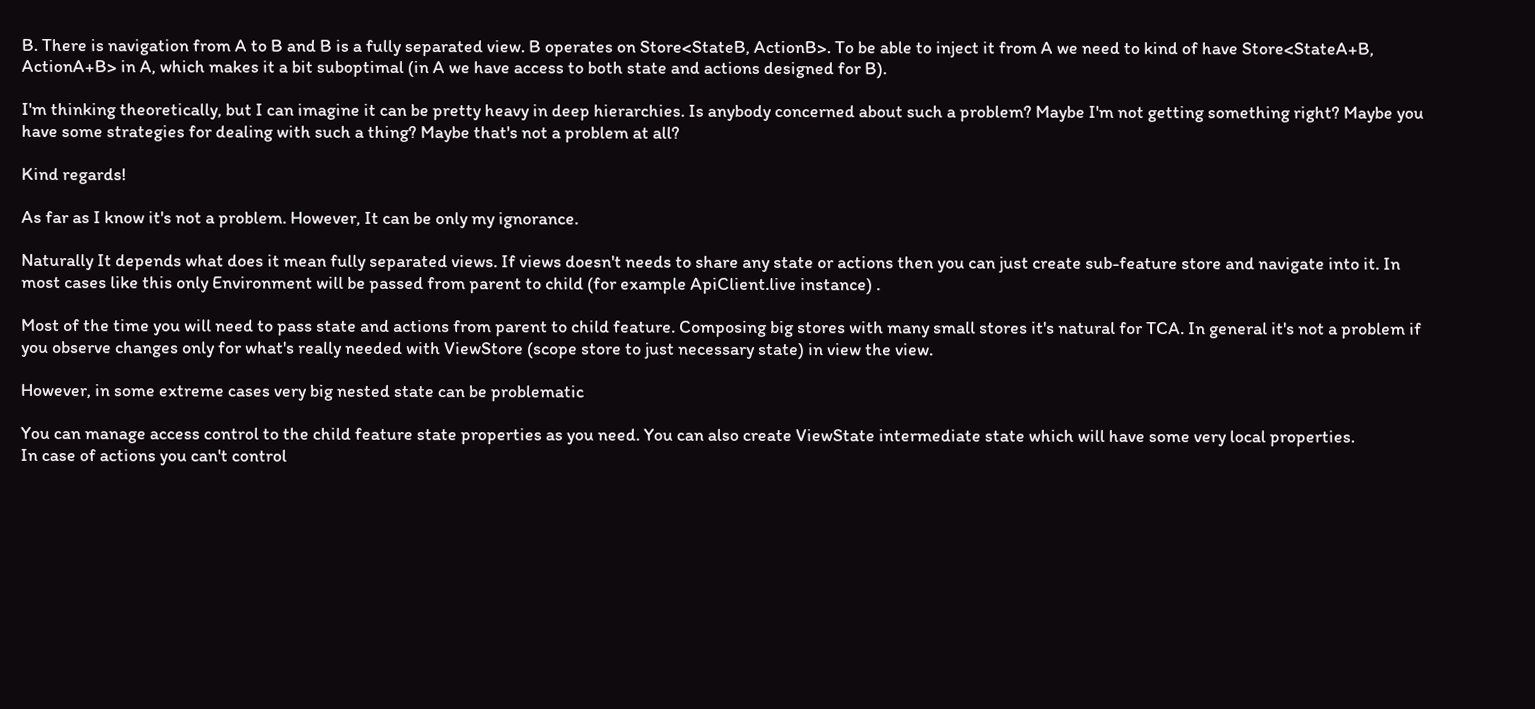B. There is navigation from A to B and B is a fully separated view. B operates on Store<StateB, ActionB>. To be able to inject it from A we need to kind of have Store<StateA+B, ActionA+B> in A, which makes it a bit suboptimal (in A we have access to both state and actions designed for B).

I'm thinking theoretically, but I can imagine it can be pretty heavy in deep hierarchies. Is anybody concerned about such a problem? Maybe I'm not getting something right? Maybe you have some strategies for dealing with such a thing? Maybe that's not a problem at all?

Kind regards!

As far as I know it's not a problem. However, It can be only my ignorance.

Naturally It depends what does it mean fully separated views. If views doesn't needs to share any state or actions then you can just create sub-feature store and navigate into it. In most cases like this only Environment will be passed from parent to child (for example ApiClient.live instance) .

Most of the time you will need to pass state and actions from parent to child feature. Composing big stores with many small stores it's natural for TCA. In general it's not a problem if you observe changes only for what's really needed with ViewStore (scope store to just necessary state) in view the view.

However, in some extreme cases very big nested state can be problematic

You can manage access control to the child feature state properties as you need. You can also create ViewState intermediate state which will have some very local properties.
In case of actions you can't control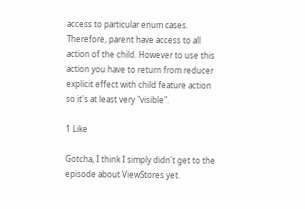access to particular enum cases. Therefore, parent have access to all action of the child. However to use this action you have to return from reducer explicit effect with child feature action so it's at least very "visible".

1 Like

Gotcha, I think I simply didn't get to the episode about ViewStores yet.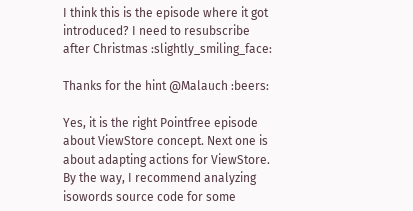I think this is the episode where it got introduced? I need to resubscribe after Christmas :slightly_smiling_face:

Thanks for the hint @Malauch :beers:

Yes, it is the right Pointfree episode about ViewStore concept. Next one is about adapting actions for ViewStore. By the way, I recommend analyzing isowords source code for some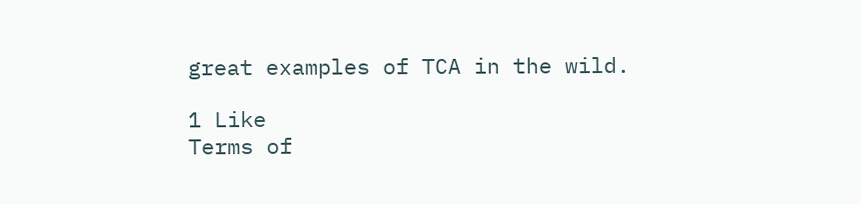great examples of TCA in the wild.

1 Like
Terms of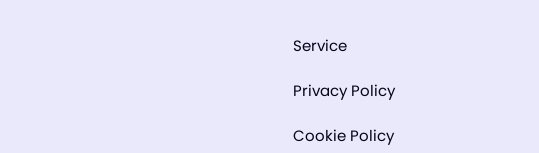Service

Privacy Policy

Cookie Policy